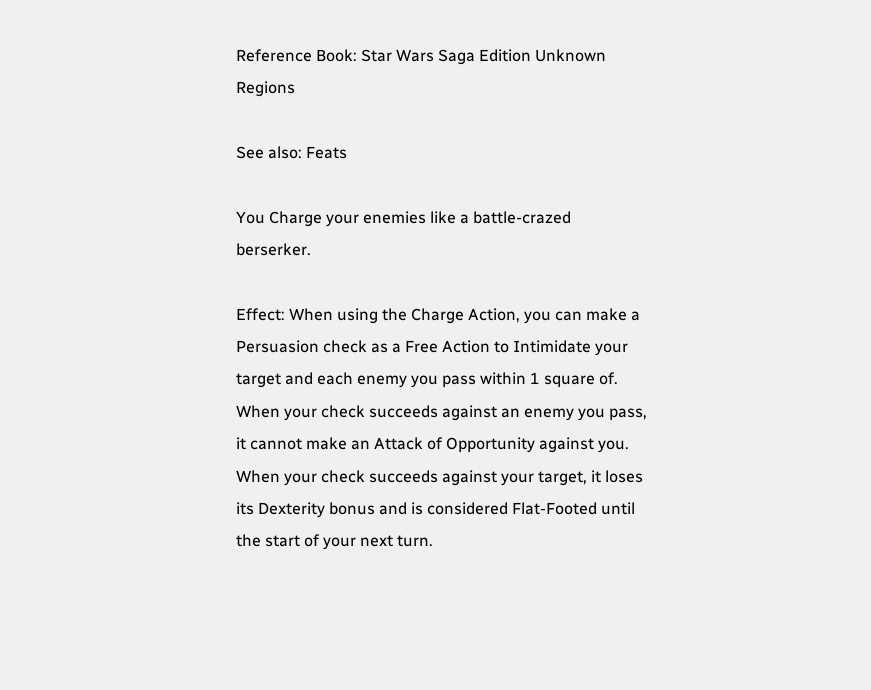Reference Book: Star Wars Saga Edition Unknown Regions

See also: Feats

You Charge your enemies like a battle-crazed berserker.

Effect: When using the Charge Action, you can make a Persuasion check as a Free Action to Intimidate your target and each enemy you pass within 1 square of. When your check succeeds against an enemy you pass, it cannot make an Attack of Opportunity against you. When your check succeeds against your target, it loses its Dexterity bonus and is considered Flat-Footed until the start of your next turn.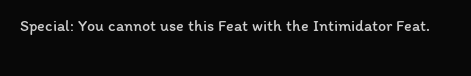Special: You cannot use this Feat with the Intimidator Feat.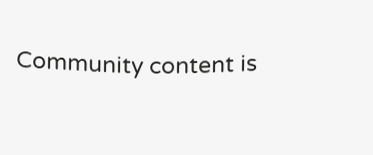Community content is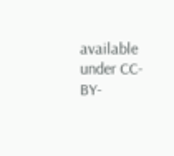available under CC-BY-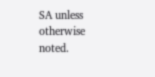SA unless otherwise noted.